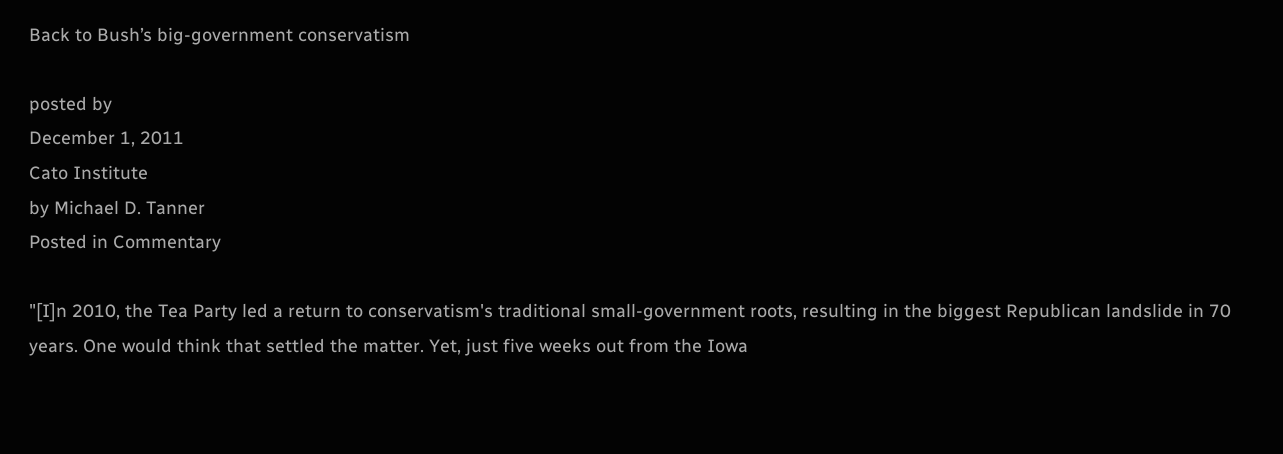Back to Bush’s big-government conservatism

posted by
December 1, 2011
Cato Institute
by Michael D. Tanner
Posted in Commentary

"[I]n 2010, the Tea Party led a return to conservatism's traditional small-government roots, resulting in the biggest Republican landslide in 70 years. One would think that settled the matter. Yet, just five weeks out from the Iowa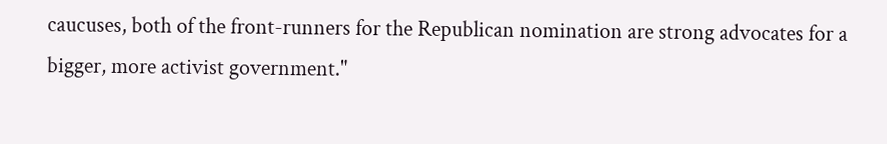caucuses, both of the front-runners for the Republican nomination are strong advocates for a bigger, more activist government."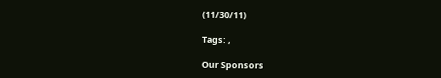(11/30/11)

Tags: ,

Our Sponsors